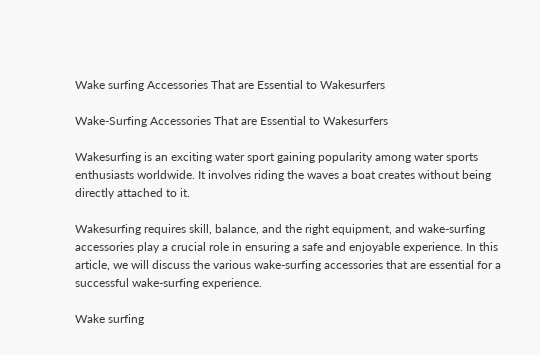Wake surfing Accessories That are Essential to Wakesurfers

Wake-Surfing Accessories That are Essential to Wakesurfers

Wakesurfing is an exciting water sport gaining popularity among water sports enthusiasts worldwide. It involves riding the waves a boat creates without being directly attached to it.

Wakesurfing requires skill, balance, and the right equipment, and wake-surfing accessories play a crucial role in ensuring a safe and enjoyable experience. In this article, we will discuss the various wake-surfing accessories that are essential for a successful wake-surfing experience.

Wake surfing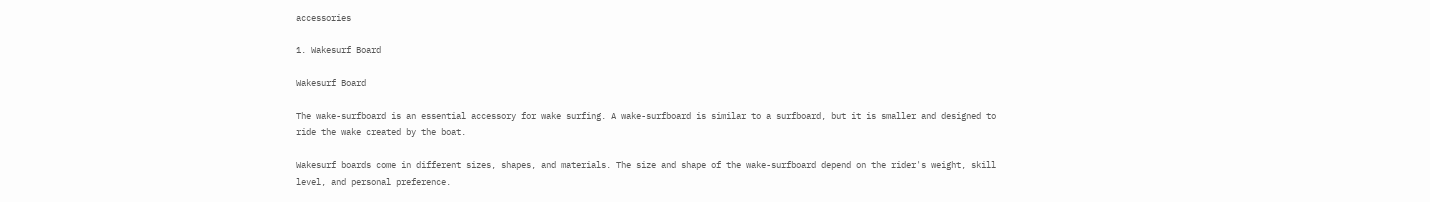accessories

1. Wakesurf Board

Wakesurf Board

The wake-surfboard is an essential accessory for wake surfing. A wake-surfboard is similar to a surfboard, but it is smaller and designed to ride the wake created by the boat.

Wakesurf boards come in different sizes, shapes, and materials. The size and shape of the wake-surfboard depend on the rider's weight, skill level, and personal preference.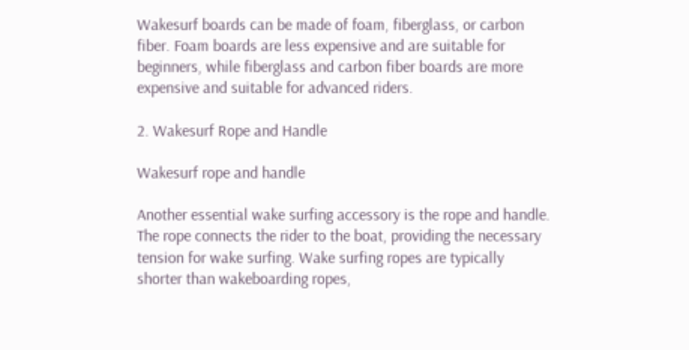Wakesurf boards can be made of foam, fiberglass, or carbon fiber. Foam boards are less expensive and are suitable for beginners, while fiberglass and carbon fiber boards are more expensive and suitable for advanced riders.

2. Wakesurf Rope and Handle

Wakesurf rope and handle

Another essential wake surfing accessory is the rope and handle. The rope connects the rider to the boat, providing the necessary tension for wake surfing. Wake surfing ropes are typically shorter than wakeboarding ropes,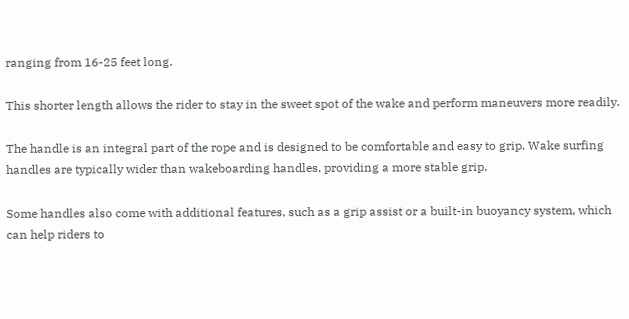ranging from 16-25 feet long.

This shorter length allows the rider to stay in the sweet spot of the wake and perform maneuvers more readily.

The handle is an integral part of the rope and is designed to be comfortable and easy to grip. Wake surfing handles are typically wider than wakeboarding handles, providing a more stable grip.

Some handles also come with additional features, such as a grip assist or a built-in buoyancy system, which can help riders to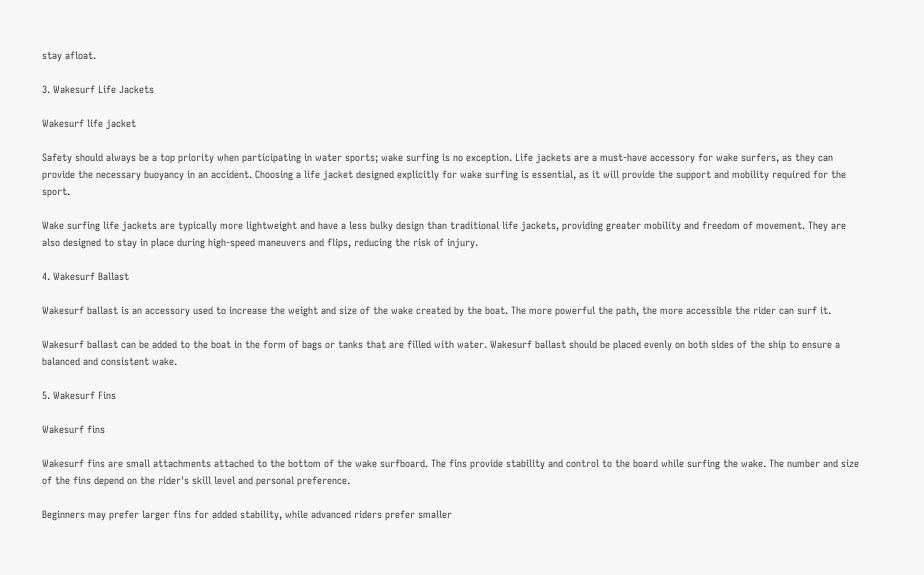stay afloat.

3. Wakesurf Life Jackets

Wakesurf life jacket

Safety should always be a top priority when participating in water sports; wake surfing is no exception. Life jackets are a must-have accessory for wake surfers, as they can provide the necessary buoyancy in an accident. Choosing a life jacket designed explicitly for wake surfing is essential, as it will provide the support and mobility required for the sport.

Wake surfing life jackets are typically more lightweight and have a less bulky design than traditional life jackets, providing greater mobility and freedom of movement. They are also designed to stay in place during high-speed maneuvers and flips, reducing the risk of injury.

4. Wakesurf Ballast

Wakesurf ballast is an accessory used to increase the weight and size of the wake created by the boat. The more powerful the path, the more accessible the rider can surf it.

Wakesurf ballast can be added to the boat in the form of bags or tanks that are filled with water. Wakesurf ballast should be placed evenly on both sides of the ship to ensure a balanced and consistent wake.

5. Wakesurf Fins

Wakesurf fins

Wakesurf fins are small attachments attached to the bottom of the wake surfboard. The fins provide stability and control to the board while surfing the wake. The number and size of the fins depend on the rider's skill level and personal preference.

Beginners may prefer larger fins for added stability, while advanced riders prefer smaller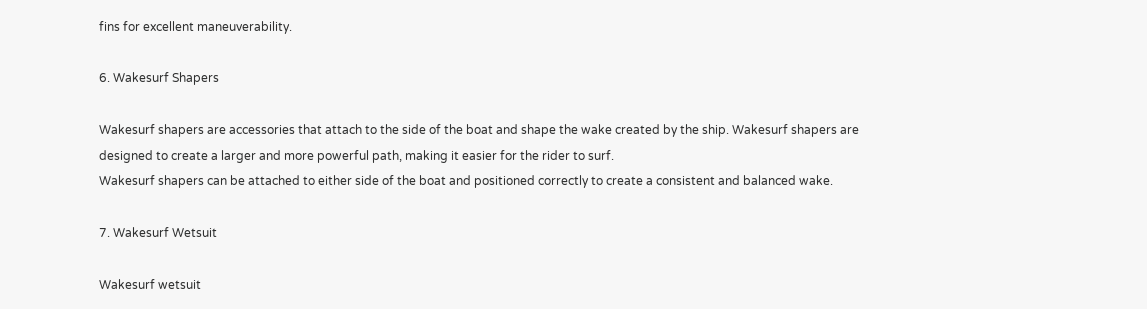fins for excellent maneuverability.

6. Wakesurf Shapers

Wakesurf shapers are accessories that attach to the side of the boat and shape the wake created by the ship. Wakesurf shapers are designed to create a larger and more powerful path, making it easier for the rider to surf.
Wakesurf shapers can be attached to either side of the boat and positioned correctly to create a consistent and balanced wake.

7. Wakesurf Wetsuit

Wakesurf wetsuit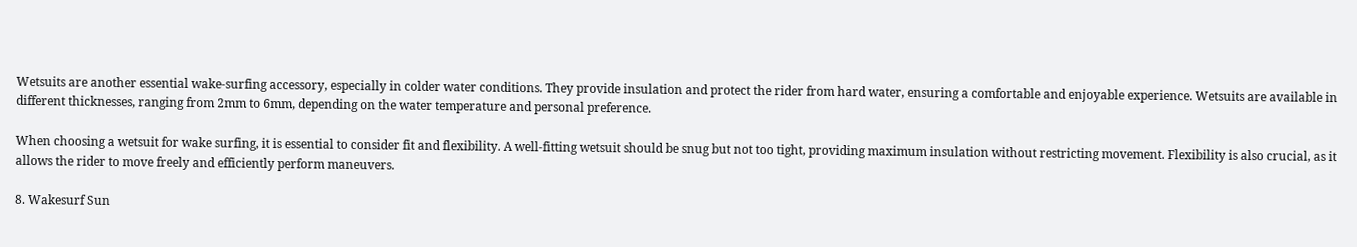Wetsuits are another essential wake-surfing accessory, especially in colder water conditions. They provide insulation and protect the rider from hard water, ensuring a comfortable and enjoyable experience. Wetsuits are available in different thicknesses, ranging from 2mm to 6mm, depending on the water temperature and personal preference.

When choosing a wetsuit for wake surfing, it is essential to consider fit and flexibility. A well-fitting wetsuit should be snug but not too tight, providing maximum insulation without restricting movement. Flexibility is also crucial, as it allows the rider to move freely and efficiently perform maneuvers.

8. Wakesurf Sun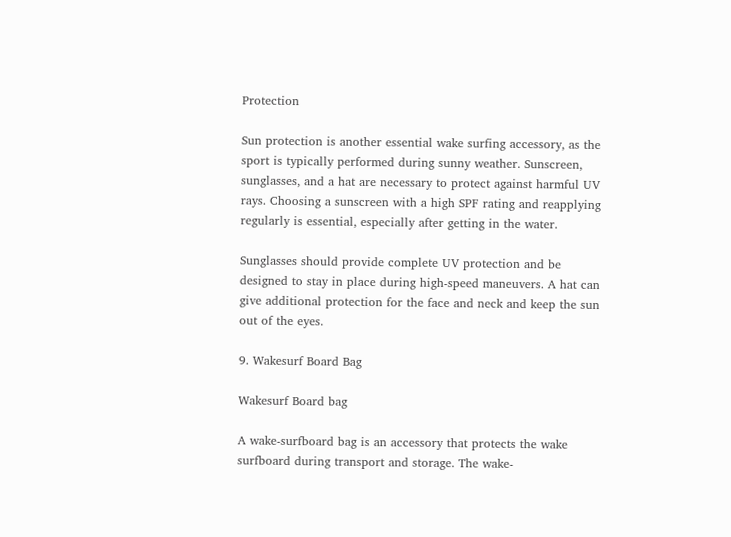Protection

Sun protection is another essential wake surfing accessory, as the sport is typically performed during sunny weather. Sunscreen, sunglasses, and a hat are necessary to protect against harmful UV rays. Choosing a sunscreen with a high SPF rating and reapplying regularly is essential, especially after getting in the water.

Sunglasses should provide complete UV protection and be designed to stay in place during high-speed maneuvers. A hat can give additional protection for the face and neck and keep the sun out of the eyes.

9. Wakesurf Board Bag

Wakesurf Board bag

A wake-surfboard bag is an accessory that protects the wake surfboard during transport and storage. The wake-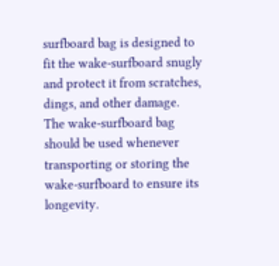surfboard bag is designed to fit the wake-surfboard snugly and protect it from scratches, dings, and other damage.
The wake-surfboard bag should be used whenever transporting or storing the wake-surfboard to ensure its longevity.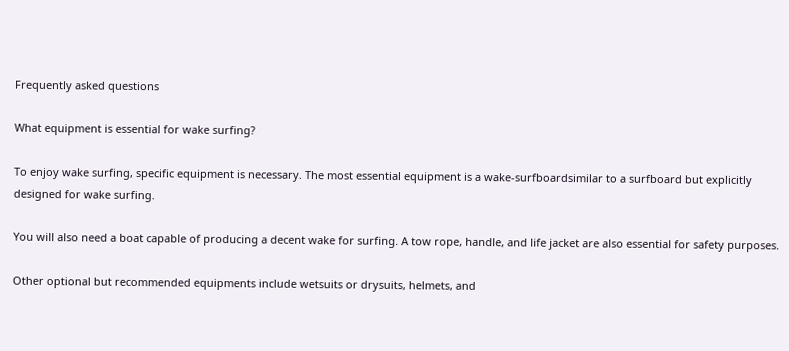Frequently asked questions

What equipment is essential for wake surfing?

To enjoy wake surfing, specific equipment is necessary. The most essential equipment is a wake-surfboardsimilar to a surfboard but explicitly designed for wake surfing.

You will also need a boat capable of producing a decent wake for surfing. A tow rope, handle, and life jacket are also essential for safety purposes.

Other optional but recommended equipments include wetsuits or drysuits, helmets, and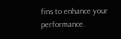fins to enhance your performance.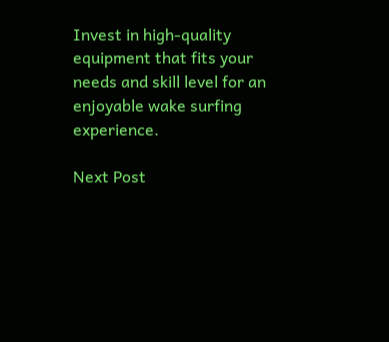Invest in high-quality equipment that fits your needs and skill level for an enjoyable wake surfing experience.

Next Post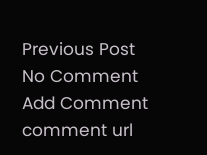Previous Post
No Comment
Add Comment
comment url